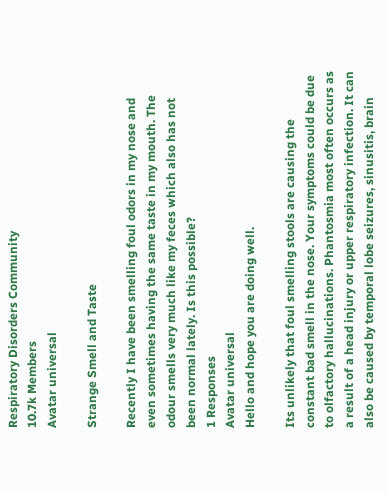Respiratory Disorders Community
10.7k Members
Avatar universal

Strange Smell and Taste

Recently I have been smelling foul odors in my nose and even sometimes having the same taste in my mouth. The odour smells very much like my feces which also has not been normal lately. Is this possible?
1 Responses
Avatar universal
Hello and hope you are doing well.

Its unlikely that foul smelling stools are causing the constant bad smell in the nose. Your symptoms could be due to olfactory hallucinations. Phantosmia most often occurs as a result of a head injury or upper respiratory infection. It can also be caused by temporal lobe seizures, sinusitis, brain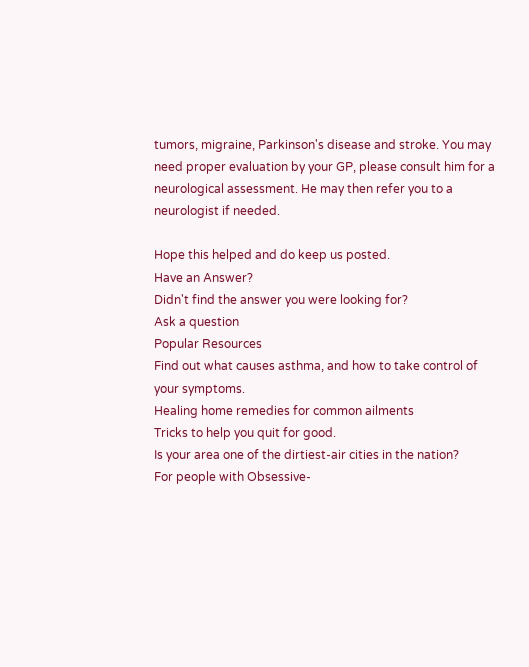tumors, migraine, Parkinson's disease and stroke. You may need proper evaluation by your GP, please consult him for a neurological assessment. He may then refer you to a neurologist if needed.

Hope this helped and do keep us posted.
Have an Answer?
Didn't find the answer you were looking for?
Ask a question
Popular Resources
Find out what causes asthma, and how to take control of your symptoms.
Healing home remedies for common ailments
Tricks to help you quit for good.
Is your area one of the dirtiest-air cities in the nation?
For people with Obsessive-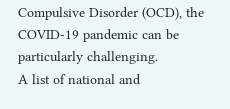Compulsive Disorder (OCD), the COVID-19 pandemic can be particularly challenging.
A list of national and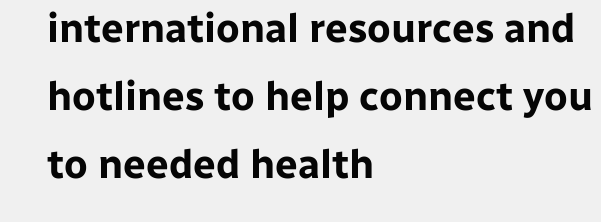international resources and hotlines to help connect you to needed health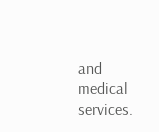and medical services.